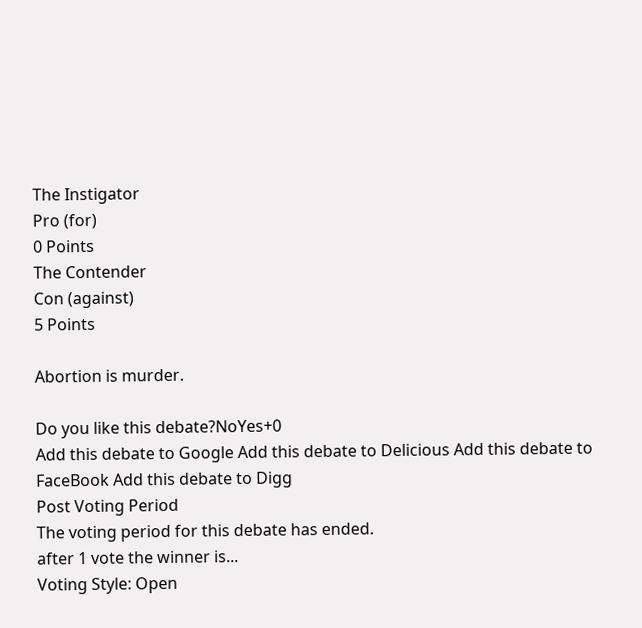The Instigator
Pro (for)
0 Points
The Contender
Con (against)
5 Points

Abortion is murder.

Do you like this debate?NoYes+0
Add this debate to Google Add this debate to Delicious Add this debate to FaceBook Add this debate to Digg
Post Voting Period
The voting period for this debate has ended.
after 1 vote the winner is...
Voting Style: Open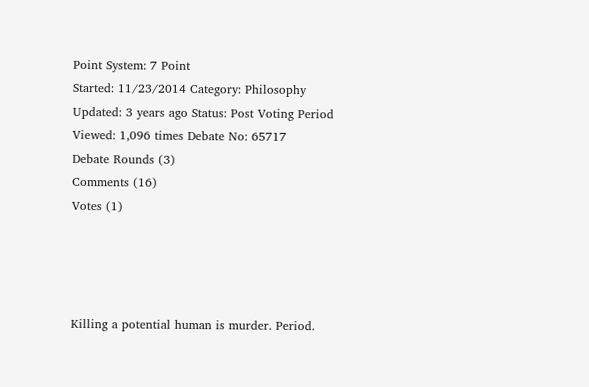Point System: 7 Point
Started: 11/23/2014 Category: Philosophy
Updated: 3 years ago Status: Post Voting Period
Viewed: 1,096 times Debate No: 65717
Debate Rounds (3)
Comments (16)
Votes (1)




Killing a potential human is murder. Period.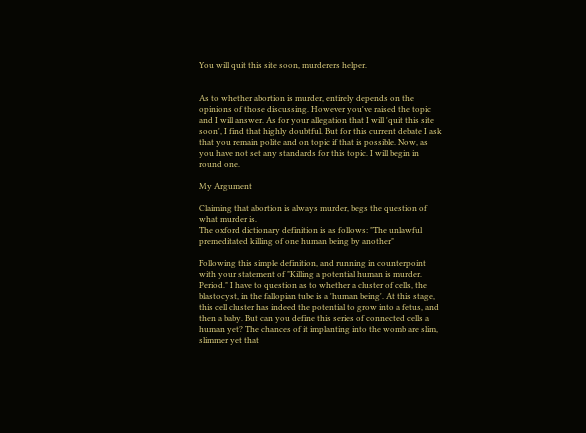You will quit this site soon, murderers helper.


As to whether abortion is murder, entirely depends on the opinions of those discussing. However you've raised the topic and I will answer. As for your allegation that I will 'quit this site soon', I find that highly doubtful. But for this current debate I ask that you remain polite and on topic if that is possible. Now, as you have not set any standards for this topic. I will begin in round one.

My Argument

Claiming that abortion is always murder, begs the question of what murder is.
The oxford dictionary definition is as follows: "The unlawful premeditated killing of one human being by another"

Following this simple definition, and running in counterpoint with your statement of "Killing a potential human is murder. Period." I have to question as to whether a cluster of cells, the blastocyst, in the fallopian tube is a 'human being'. At this stage, this cell cluster has indeed the potential to grow into a fetus, and then a baby. But can you define this series of connected cells a human yet? The chances of it implanting into the womb are slim, slimmer yet that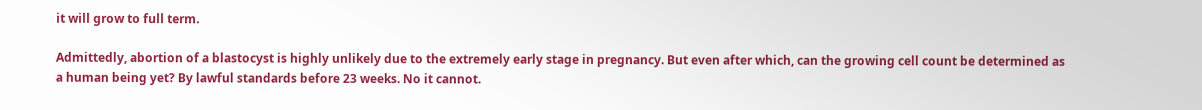it will grow to full term.

Admittedly, abortion of a blastocyst is highly unlikely due to the extremely early stage in pregnancy. But even after which, can the growing cell count be determined as a human being yet? By lawful standards before 23 weeks. No it cannot.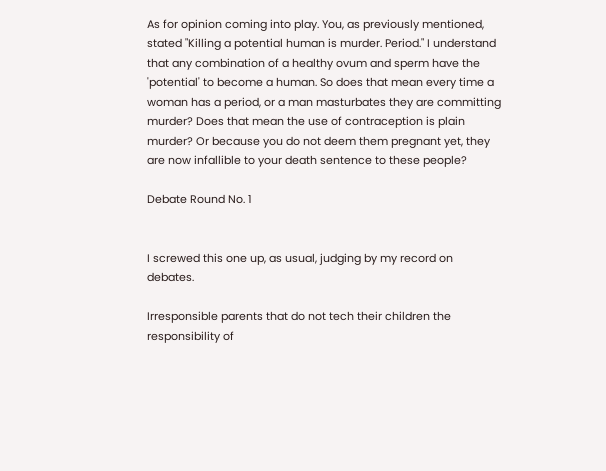As for opinion coming into play. You, as previously mentioned, stated "Killing a potential human is murder. Period." I understand that any combination of a healthy ovum and sperm have the 'potential' to become a human. So does that mean every time a woman has a period, or a man masturbates they are committing murder? Does that mean the use of contraception is plain murder? Or because you do not deem them pregnant yet, they are now infallible to your death sentence to these people?

Debate Round No. 1


I screwed this one up, as usual, judging by my record on debates.

Irresponsible parents that do not tech their children the responsibility of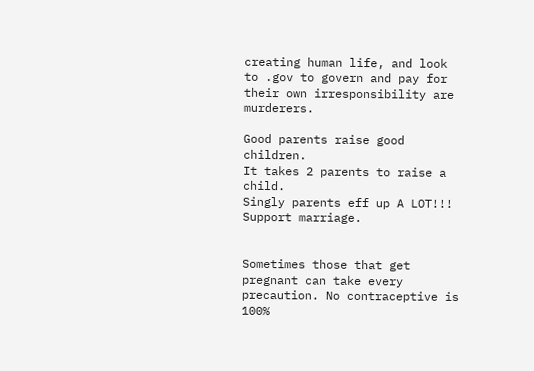creating human life, and look to .gov to govern and pay for their own irresponsibility are murderers.

Good parents raise good children.
It takes 2 parents to raise a child.
Singly parents eff up A LOT!!!
Support marriage.


Sometimes those that get pregnant can take every precaution. No contraceptive is 100%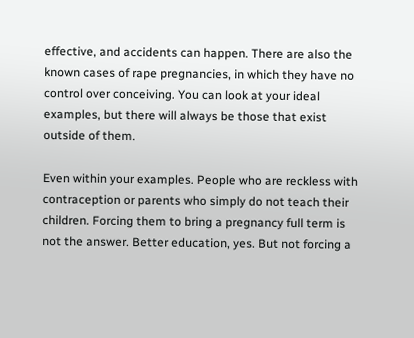effective, and accidents can happen. There are also the known cases of rape pregnancies, in which they have no control over conceiving. You can look at your ideal examples, but there will always be those that exist outside of them.

Even within your examples. People who are reckless with contraception or parents who simply do not teach their children. Forcing them to bring a pregnancy full term is not the answer. Better education, yes. But not forcing a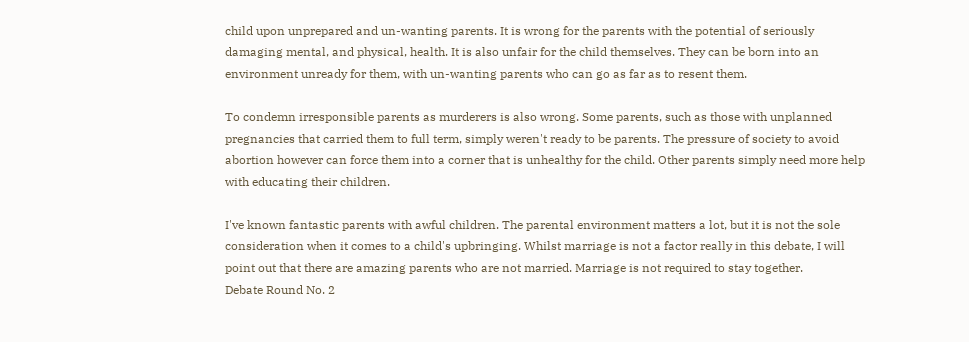child upon unprepared and un-wanting parents. It is wrong for the parents with the potential of seriously damaging mental, and physical, health. It is also unfair for the child themselves. They can be born into an environment unready for them, with un-wanting parents who can go as far as to resent them.

To condemn irresponsible parents as murderers is also wrong. Some parents, such as those with unplanned pregnancies that carried them to full term, simply weren't ready to be parents. The pressure of society to avoid abortion however can force them into a corner that is unhealthy for the child. Other parents simply need more help with educating their children.

I've known fantastic parents with awful children. The parental environment matters a lot, but it is not the sole consideration when it comes to a child's upbringing. Whilst marriage is not a factor really in this debate, I will point out that there are amazing parents who are not married. Marriage is not required to stay together.
Debate Round No. 2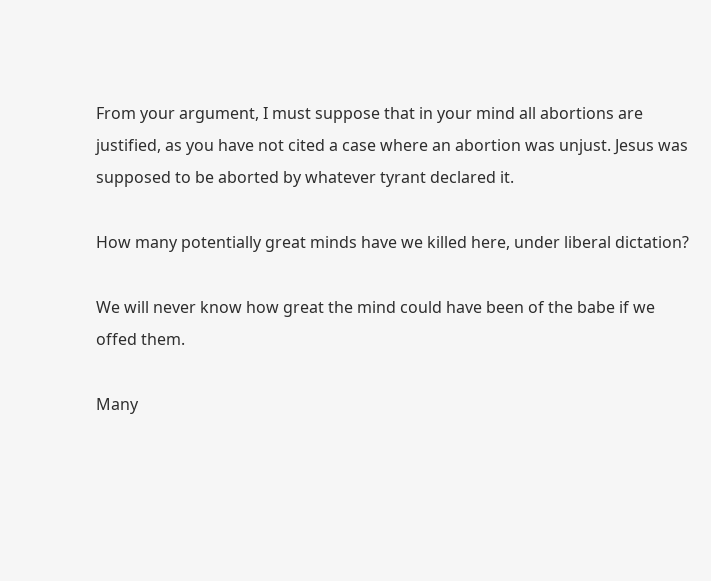From your argument, I must suppose that in your mind all abortions are justified, as you have not cited a case where an abortion was unjust. Jesus was supposed to be aborted by whatever tyrant declared it.

How many potentially great minds have we killed here, under liberal dictation?

We will never know how great the mind could have been of the babe if we offed them.

Many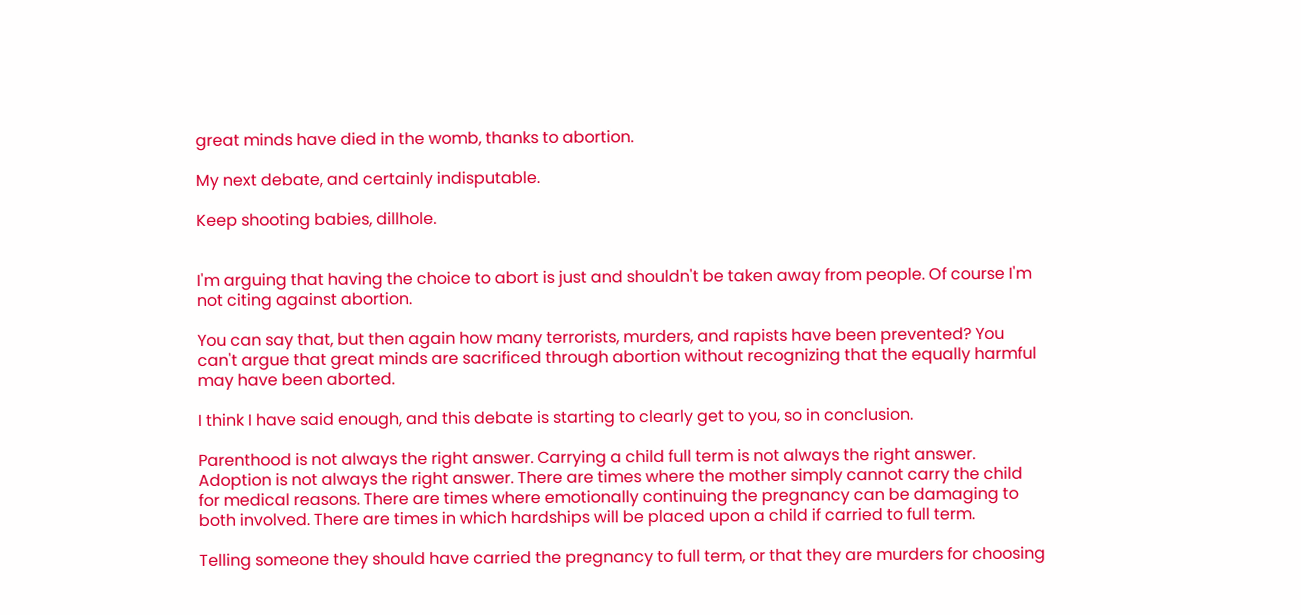great minds have died in the womb, thanks to abortion.

My next debate, and certainly indisputable.

Keep shooting babies, dillhole.


I'm arguing that having the choice to abort is just and shouldn't be taken away from people. Of course I'm not citing against abortion.

You can say that, but then again how many terrorists, murders, and rapists have been prevented? You can't argue that great minds are sacrificed through abortion without recognizing that the equally harmful may have been aborted.

I think I have said enough, and this debate is starting to clearly get to you, so in conclusion.

Parenthood is not always the right answer. Carrying a child full term is not always the right answer. Adoption is not always the right answer. There are times where the mother simply cannot carry the child for medical reasons. There are times where emotionally continuing the pregnancy can be damaging to both involved. There are times in which hardships will be placed upon a child if carried to full term.

Telling someone they should have carried the pregnancy to full term, or that they are murders for choosing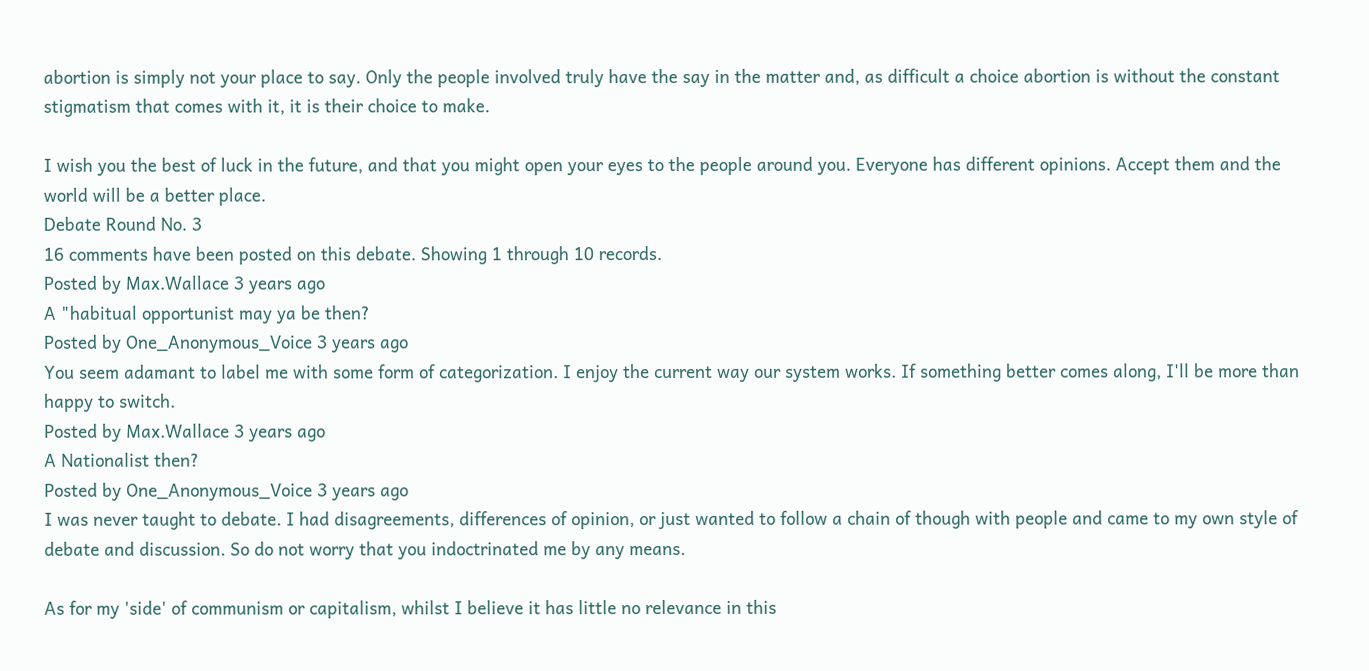abortion is simply not your place to say. Only the people involved truly have the say in the matter and, as difficult a choice abortion is without the constant stigmatism that comes with it, it is their choice to make.

I wish you the best of luck in the future, and that you might open your eyes to the people around you. Everyone has different opinions. Accept them and the world will be a better place.
Debate Round No. 3
16 comments have been posted on this debate. Showing 1 through 10 records.
Posted by Max.Wallace 3 years ago
A "habitual opportunist may ya be then?
Posted by One_Anonymous_Voice 3 years ago
You seem adamant to label me with some form of categorization. I enjoy the current way our system works. If something better comes along, I'll be more than happy to switch.
Posted by Max.Wallace 3 years ago
A Nationalist then?
Posted by One_Anonymous_Voice 3 years ago
I was never taught to debate. I had disagreements, differences of opinion, or just wanted to follow a chain of though with people and came to my own style of debate and discussion. So do not worry that you indoctrinated me by any means.

As for my 'side' of communism or capitalism, whilst I believe it has little no relevance in this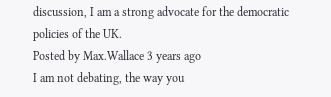discussion, I am a strong advocate for the democratic policies of the UK.
Posted by Max.Wallace 3 years ago
I am not debating, the way you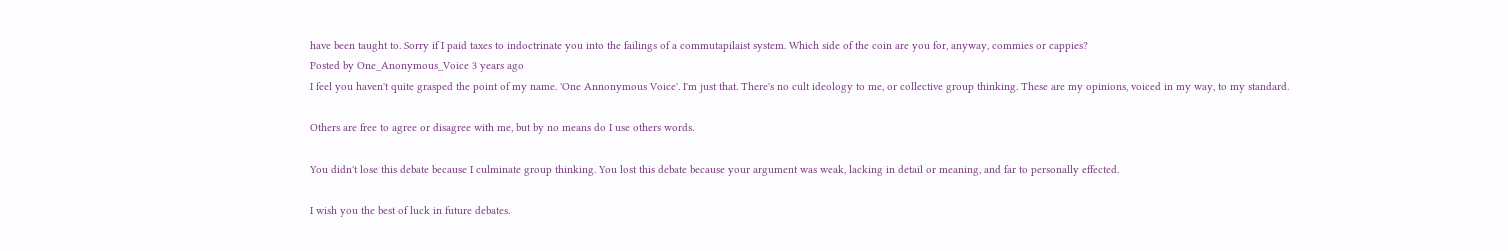have been taught to. Sorry if I paid taxes to indoctrinate you into the failings of a commutapilaist system. Which side of the coin are you for, anyway, commies or cappies?
Posted by One_Anonymous_Voice 3 years ago
I feel you haven't quite grasped the point of my name. 'One Annonymous Voice'. I'm just that. There's no cult ideology to me, or collective group thinking. These are my opinions, voiced in my way, to my standard.

Others are free to agree or disagree with me, but by no means do I use others words.

You didn't lose this debate because I culminate group thinking. You lost this debate because your argument was weak, lacking in detail or meaning, and far to personally effected.

I wish you the best of luck in future debates.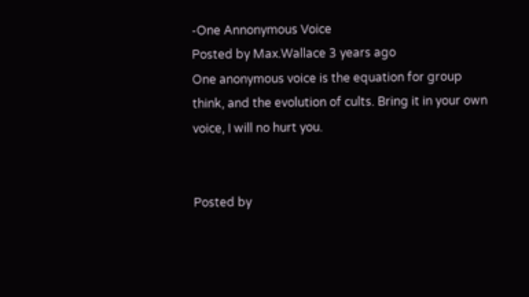-One Annonymous Voice
Posted by Max.Wallace 3 years ago
One anonymous voice is the equation for group think, and the evolution of cults. Bring it in your own voice, I will no hurt you.


Posted by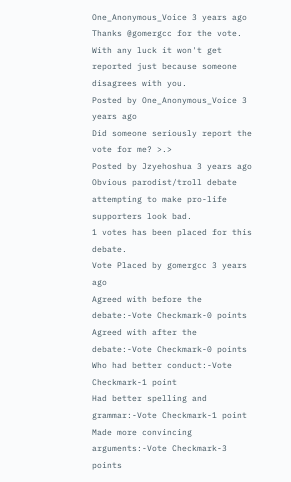One_Anonymous_Voice 3 years ago
Thanks @gomergcc for the vote. With any luck it won't get reported just because someone disagrees with you.
Posted by One_Anonymous_Voice 3 years ago
Did someone seriously report the vote for me? >.>
Posted by Jzyehoshua 3 years ago
Obvious parodist/troll debate attempting to make pro-life supporters look bad.
1 votes has been placed for this debate.
Vote Placed by gomergcc 3 years ago
Agreed with before the debate:-Vote Checkmark-0 points
Agreed with after the debate:-Vote Checkmark-0 points
Who had better conduct:-Vote Checkmark-1 point
Had better spelling and grammar:-Vote Checkmark-1 point
Made more convincing arguments:-Vote Checkmark-3 points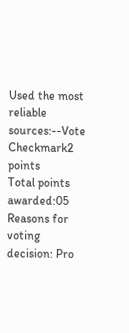Used the most reliable sources:--Vote Checkmark2 points
Total points awarded:05
Reasons for voting decision: Pro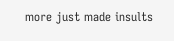more just made insults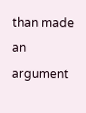than made an argument